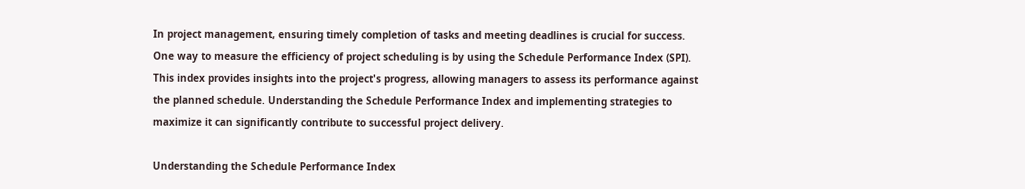In project management, ensuring timely completion of tasks and meeting deadlines is crucial for success. One way to measure the efficiency of project scheduling is by using the Schedule Performance Index (SPI). This index provides insights into the project's progress, allowing managers to assess its performance against the planned schedule. Understanding the Schedule Performance Index and implementing strategies to maximize it can significantly contribute to successful project delivery.

Understanding the Schedule Performance Index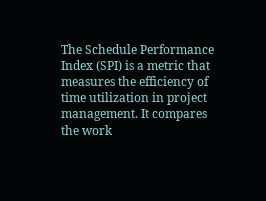The Schedule Performance Index (SPI) is a metric that measures the efficiency of time utilization in project management. It compares the work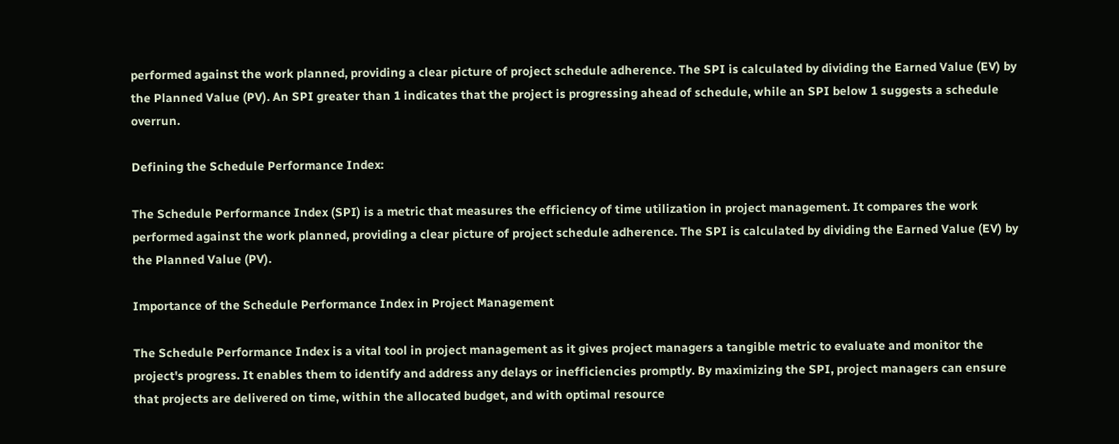performed against the work planned, providing a clear picture of project schedule adherence. The SPI is calculated by dividing the Earned Value (EV) by the Planned Value (PV). An SPI greater than 1 indicates that the project is progressing ahead of schedule, while an SPI below 1 suggests a schedule overrun.

Defining the Schedule Performance Index:

The Schedule Performance Index (SPI) is a metric that measures the efficiency of time utilization in project management. It compares the work performed against the work planned, providing a clear picture of project schedule adherence. The SPI is calculated by dividing the Earned Value (EV) by the Planned Value (PV).

Importance of the Schedule Performance Index in Project Management

The Schedule Performance Index is a vital tool in project management as it gives project managers a tangible metric to evaluate and monitor the project's progress. It enables them to identify and address any delays or inefficiencies promptly. By maximizing the SPI, project managers can ensure that projects are delivered on time, within the allocated budget, and with optimal resource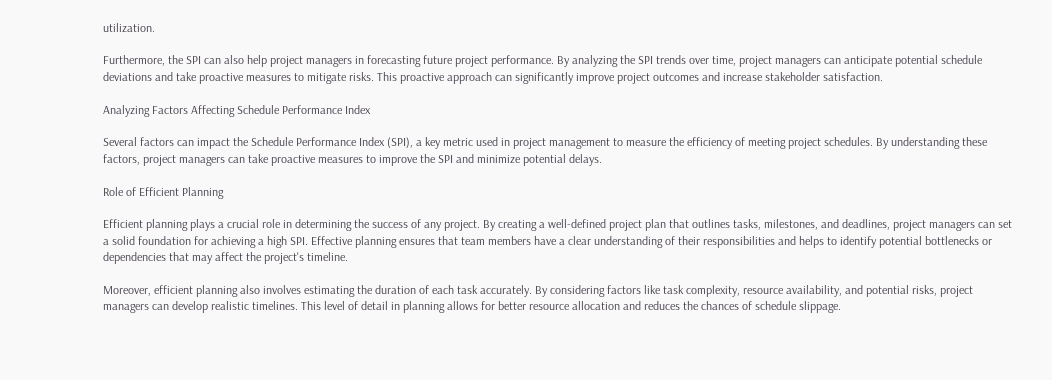utilization.

Furthermore, the SPI can also help project managers in forecasting future project performance. By analyzing the SPI trends over time, project managers can anticipate potential schedule deviations and take proactive measures to mitigate risks. This proactive approach can significantly improve project outcomes and increase stakeholder satisfaction.

Analyzing Factors Affecting Schedule Performance Index

Several factors can impact the Schedule Performance Index (SPI), a key metric used in project management to measure the efficiency of meeting project schedules. By understanding these factors, project managers can take proactive measures to improve the SPI and minimize potential delays.

Role of Efficient Planning

Efficient planning plays a crucial role in determining the success of any project. By creating a well-defined project plan that outlines tasks, milestones, and deadlines, project managers can set a solid foundation for achieving a high SPI. Effective planning ensures that team members have a clear understanding of their responsibilities and helps to identify potential bottlenecks or dependencies that may affect the project's timeline.

Moreover, efficient planning also involves estimating the duration of each task accurately. By considering factors like task complexity, resource availability, and potential risks, project managers can develop realistic timelines. This level of detail in planning allows for better resource allocation and reduces the chances of schedule slippage.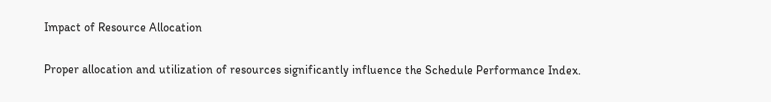Impact of Resource Allocation

Proper allocation and utilization of resources significantly influence the Schedule Performance Index.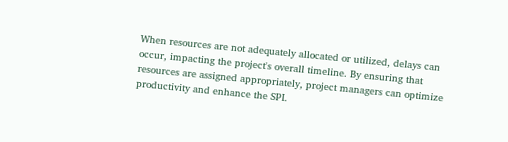When resources are not adequately allocated or utilized, delays can occur, impacting the project's overall timeline. By ensuring that resources are assigned appropriately, project managers can optimize productivity and enhance the SPI.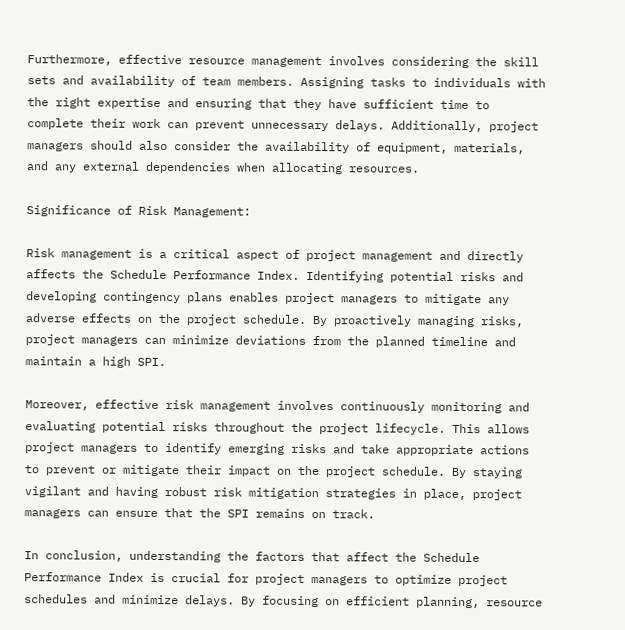Furthermore, effective resource management involves considering the skill sets and availability of team members. Assigning tasks to individuals with the right expertise and ensuring that they have sufficient time to complete their work can prevent unnecessary delays. Additionally, project managers should also consider the availability of equipment, materials, and any external dependencies when allocating resources.

Significance of Risk Management:

Risk management is a critical aspect of project management and directly affects the Schedule Performance Index. Identifying potential risks and developing contingency plans enables project managers to mitigate any adverse effects on the project schedule. By proactively managing risks, project managers can minimize deviations from the planned timeline and maintain a high SPI.

Moreover, effective risk management involves continuously monitoring and evaluating potential risks throughout the project lifecycle. This allows project managers to identify emerging risks and take appropriate actions to prevent or mitigate their impact on the project schedule. By staying vigilant and having robust risk mitigation strategies in place, project managers can ensure that the SPI remains on track.

In conclusion, understanding the factors that affect the Schedule Performance Index is crucial for project managers to optimize project schedules and minimize delays. By focusing on efficient planning, resource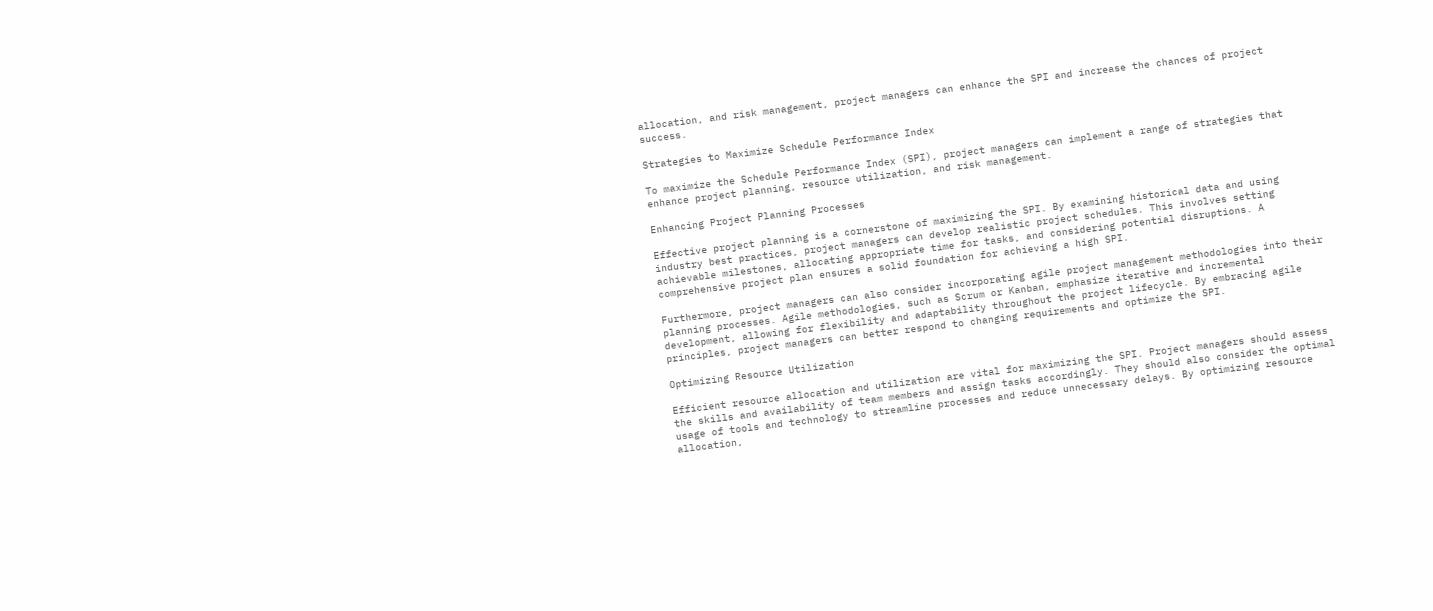allocation, and risk management, project managers can enhance the SPI and increase the chances of project success.

Strategies to Maximize Schedule Performance Index

To maximize the Schedule Performance Index (SPI), project managers can implement a range of strategies that enhance project planning, resource utilization, and risk management.

Enhancing Project Planning Processes

Effective project planning is a cornerstone of maximizing the SPI. By examining historical data and using industry best practices, project managers can develop realistic project schedules. This involves setting achievable milestones, allocating appropriate time for tasks, and considering potential disruptions. A comprehensive project plan ensures a solid foundation for achieving a high SPI.

Furthermore, project managers can also consider incorporating agile project management methodologies into their planning processes. Agile methodologies, such as Scrum or Kanban, emphasize iterative and incremental development, allowing for flexibility and adaptability throughout the project lifecycle. By embracing agile principles, project managers can better respond to changing requirements and optimize the SPI.

Optimizing Resource Utilization

Efficient resource allocation and utilization are vital for maximizing the SPI. Project managers should assess the skills and availability of team members and assign tasks accordingly. They should also consider the optimal usage of tools and technology to streamline processes and reduce unnecessary delays. By optimizing resource allocation,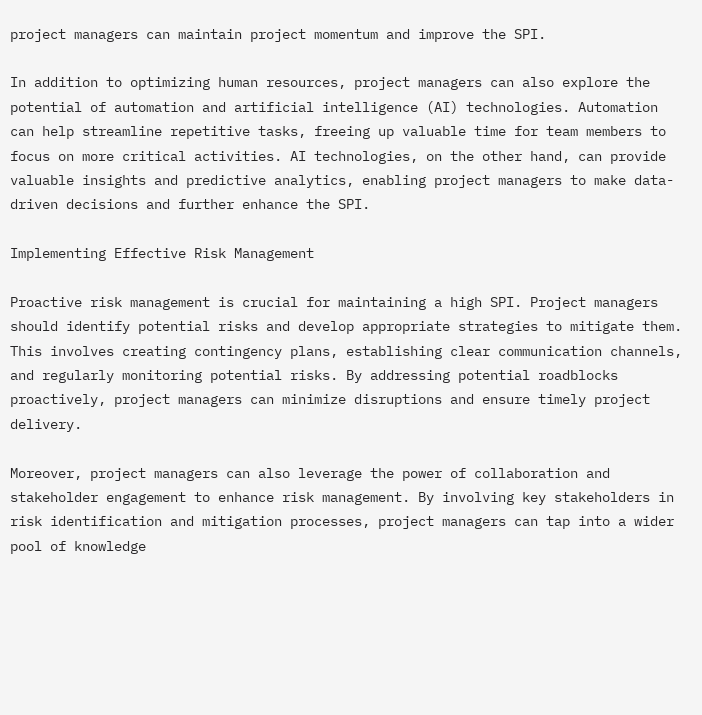project managers can maintain project momentum and improve the SPI.

In addition to optimizing human resources, project managers can also explore the potential of automation and artificial intelligence (AI) technologies. Automation can help streamline repetitive tasks, freeing up valuable time for team members to focus on more critical activities. AI technologies, on the other hand, can provide valuable insights and predictive analytics, enabling project managers to make data-driven decisions and further enhance the SPI.

Implementing Effective Risk Management

Proactive risk management is crucial for maintaining a high SPI. Project managers should identify potential risks and develop appropriate strategies to mitigate them. This involves creating contingency plans, establishing clear communication channels, and regularly monitoring potential risks. By addressing potential roadblocks proactively, project managers can minimize disruptions and ensure timely project delivery.

Moreover, project managers can also leverage the power of collaboration and stakeholder engagement to enhance risk management. By involving key stakeholders in risk identification and mitigation processes, project managers can tap into a wider pool of knowledge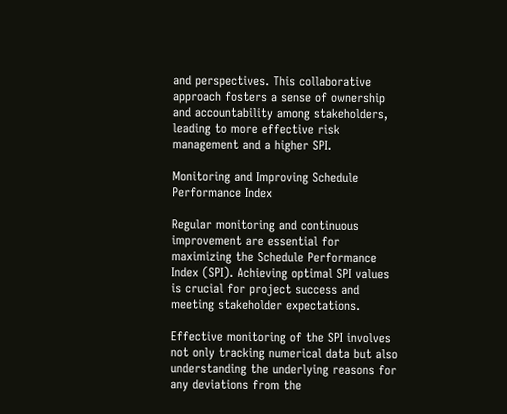and perspectives. This collaborative approach fosters a sense of ownership and accountability among stakeholders, leading to more effective risk management and a higher SPI.

Monitoring and Improving Schedule Performance Index

Regular monitoring and continuous improvement are essential for maximizing the Schedule Performance Index (SPI). Achieving optimal SPI values is crucial for project success and meeting stakeholder expectations.

Effective monitoring of the SPI involves not only tracking numerical data but also understanding the underlying reasons for any deviations from the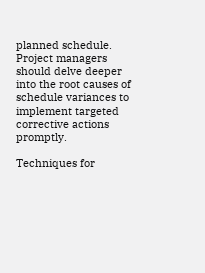planned schedule. Project managers should delve deeper into the root causes of schedule variances to implement targeted corrective actions promptly.

Techniques for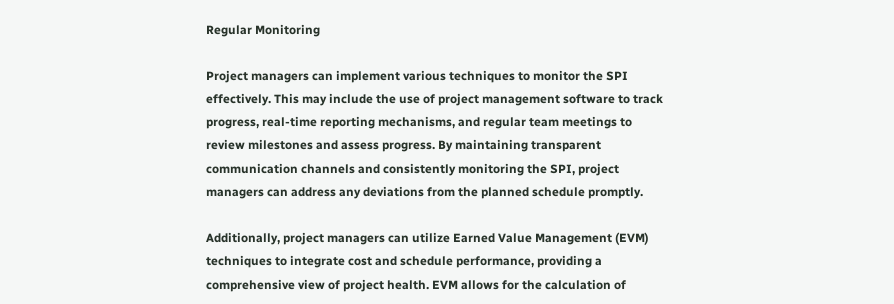Regular Monitoring

Project managers can implement various techniques to monitor the SPI effectively. This may include the use of project management software to track progress, real-time reporting mechanisms, and regular team meetings to review milestones and assess progress. By maintaining transparent communication channels and consistently monitoring the SPI, project managers can address any deviations from the planned schedule promptly.

Additionally, project managers can utilize Earned Value Management (EVM) techniques to integrate cost and schedule performance, providing a comprehensive view of project health. EVM allows for the calculation of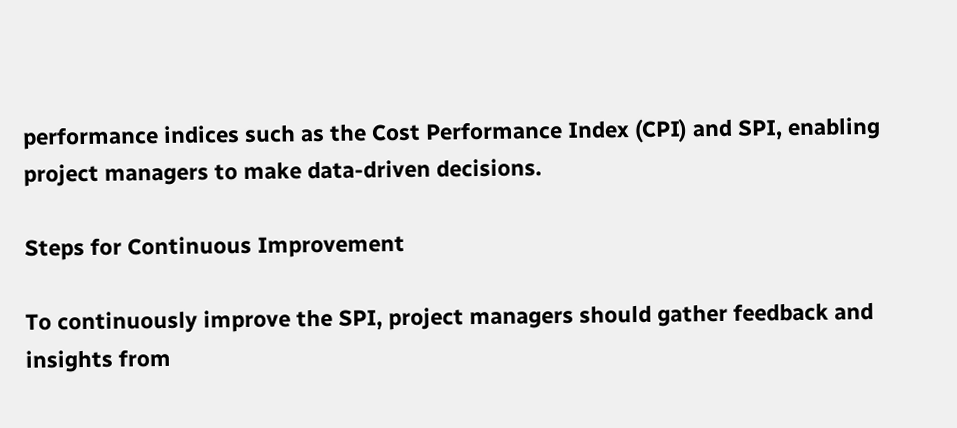performance indices such as the Cost Performance Index (CPI) and SPI, enabling project managers to make data-driven decisions.

Steps for Continuous Improvement

To continuously improve the SPI, project managers should gather feedback and insights from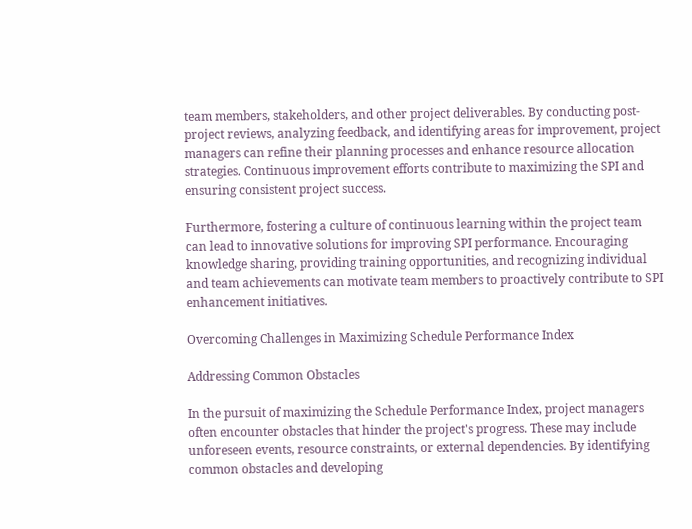team members, stakeholders, and other project deliverables. By conducting post-project reviews, analyzing feedback, and identifying areas for improvement, project managers can refine their planning processes and enhance resource allocation strategies. Continuous improvement efforts contribute to maximizing the SPI and ensuring consistent project success.

Furthermore, fostering a culture of continuous learning within the project team can lead to innovative solutions for improving SPI performance. Encouraging knowledge sharing, providing training opportunities, and recognizing individual and team achievements can motivate team members to proactively contribute to SPI enhancement initiatives.

Overcoming Challenges in Maximizing Schedule Performance Index

Addressing Common Obstacles

In the pursuit of maximizing the Schedule Performance Index, project managers often encounter obstacles that hinder the project's progress. These may include unforeseen events, resource constraints, or external dependencies. By identifying common obstacles and developing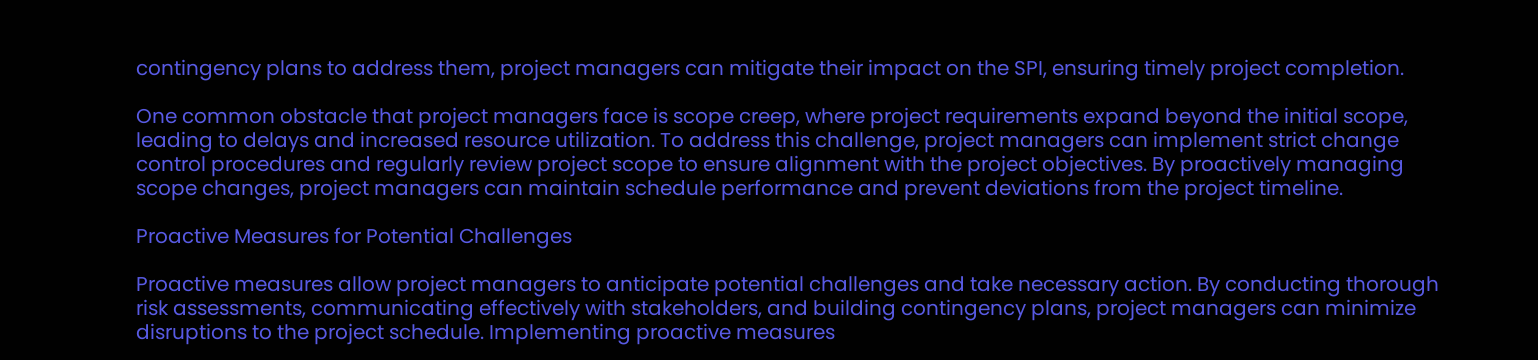contingency plans to address them, project managers can mitigate their impact on the SPI, ensuring timely project completion.

One common obstacle that project managers face is scope creep, where project requirements expand beyond the initial scope, leading to delays and increased resource utilization. To address this challenge, project managers can implement strict change control procedures and regularly review project scope to ensure alignment with the project objectives. By proactively managing scope changes, project managers can maintain schedule performance and prevent deviations from the project timeline.

Proactive Measures for Potential Challenges

Proactive measures allow project managers to anticipate potential challenges and take necessary action. By conducting thorough risk assessments, communicating effectively with stakeholders, and building contingency plans, project managers can minimize disruptions to the project schedule. Implementing proactive measures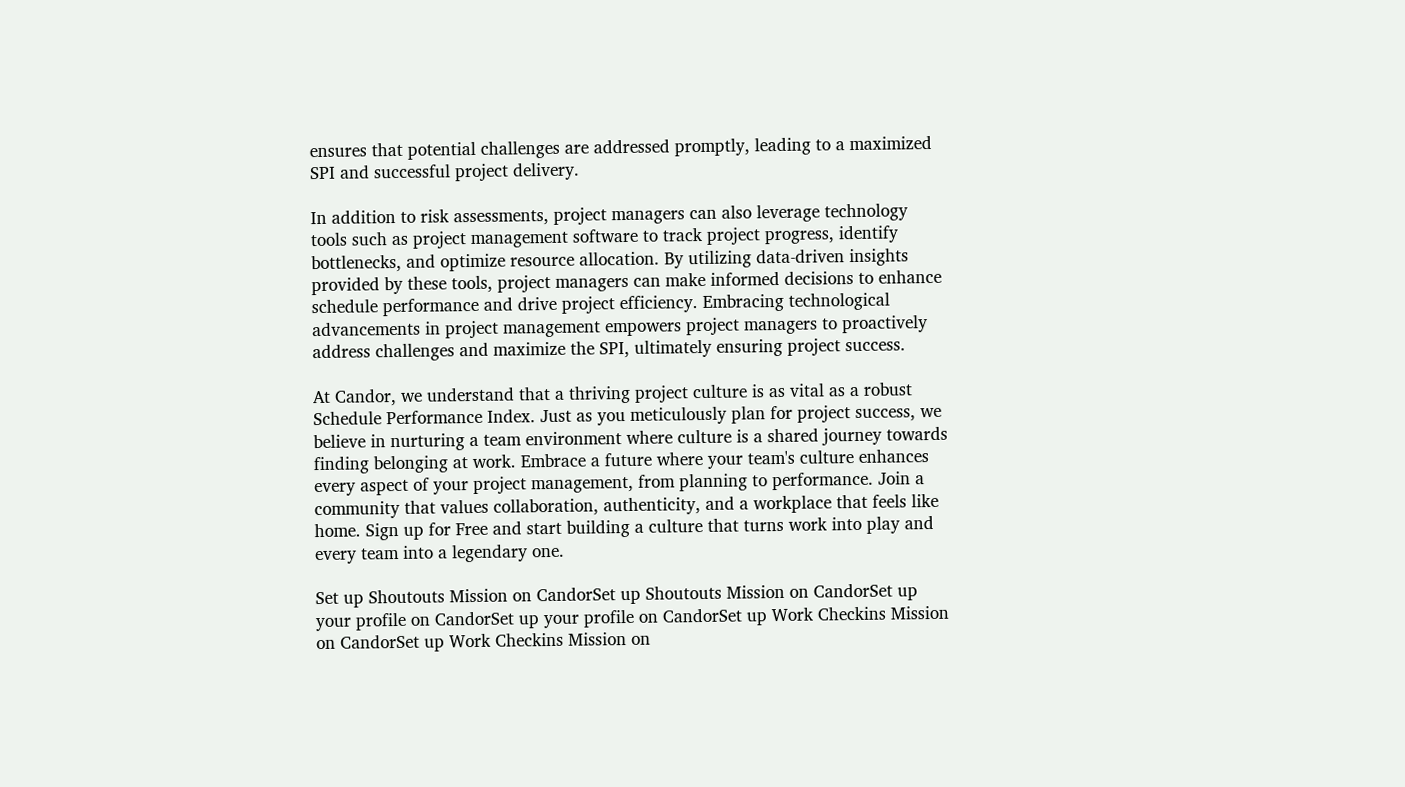ensures that potential challenges are addressed promptly, leading to a maximized SPI and successful project delivery.

In addition to risk assessments, project managers can also leverage technology tools such as project management software to track project progress, identify bottlenecks, and optimize resource allocation. By utilizing data-driven insights provided by these tools, project managers can make informed decisions to enhance schedule performance and drive project efficiency. Embracing technological advancements in project management empowers project managers to proactively address challenges and maximize the SPI, ultimately ensuring project success.

At Candor, we understand that a thriving project culture is as vital as a robust Schedule Performance Index. Just as you meticulously plan for project success, we believe in nurturing a team environment where culture is a shared journey towards finding belonging at work. Embrace a future where your team's culture enhances every aspect of your project management, from planning to performance. Join a community that values collaboration, authenticity, and a workplace that feels like home. Sign up for Free and start building a culture that turns work into play and every team into a legendary one.

Set up Shoutouts Mission on CandorSet up Shoutouts Mission on CandorSet up your profile on CandorSet up your profile on CandorSet up Work Checkins Mission on CandorSet up Work Checkins Mission on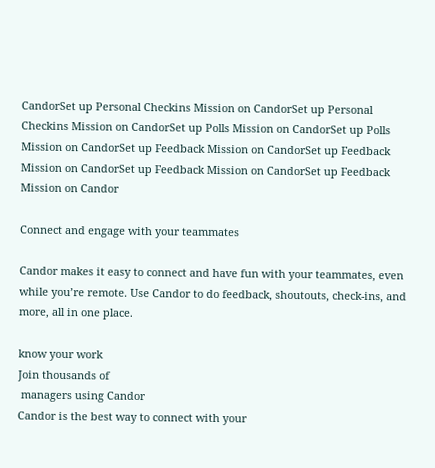CandorSet up Personal Checkins Mission on CandorSet up Personal Checkins Mission on CandorSet up Polls Mission on CandorSet up Polls Mission on CandorSet up Feedback Mission on CandorSet up Feedback Mission on CandorSet up Feedback Mission on CandorSet up Feedback Mission on Candor

Connect and engage with your teammates

Candor makes it easy to connect and have fun with your teammates, even while you’re remote. Use Candor to do feedback, shoutouts, check-ins, and more, all in one place.

know your work
Join thousands of
 managers using Candor
Candor is the best way to connect with your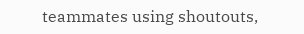teammates using shoutouts,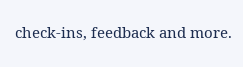check-ins, feedback and more.